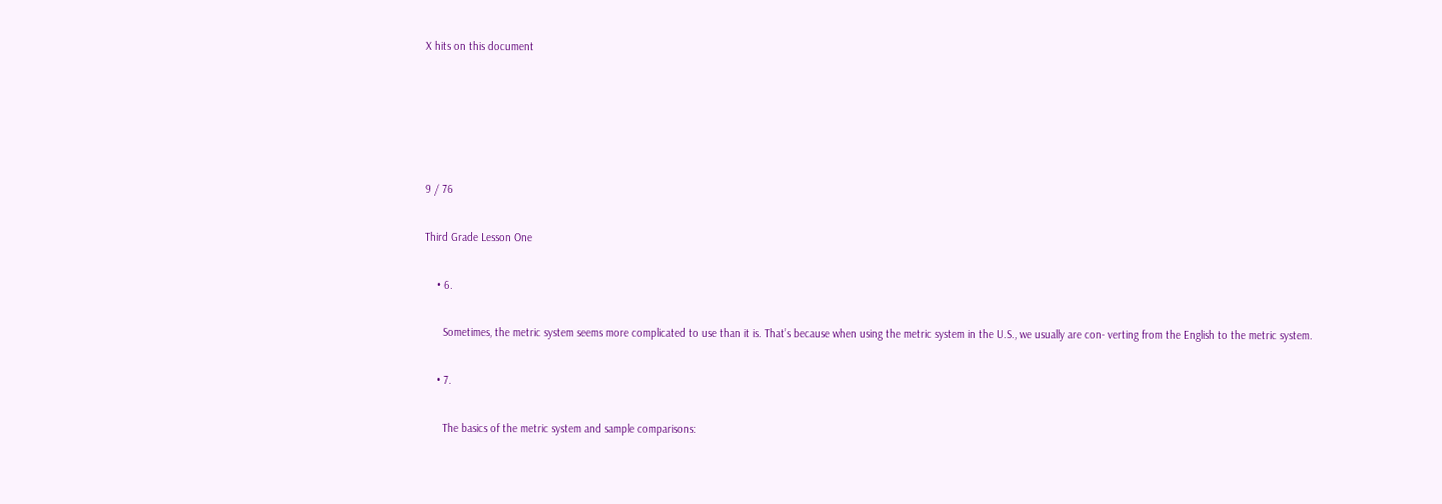X hits on this document





9 / 76

Third Grade Lesson One

    • 6.

      Sometimes, the metric system seems more complicated to use than it is. That’s because when using the metric system in the U.S., we usually are con- verting from the English to the metric system.

    • 7.

      The basics of the metric system and sample comparisons: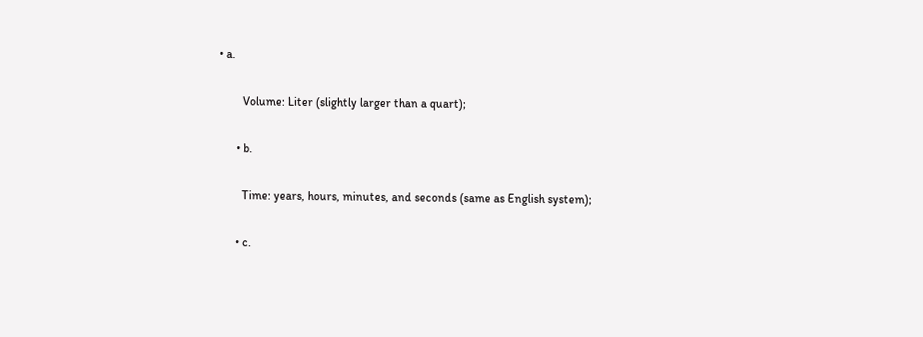• a.

        Volume: Liter (slightly larger than a quart);

      • b.

        Time: years, hours, minutes, and seconds (same as English system);

      • c.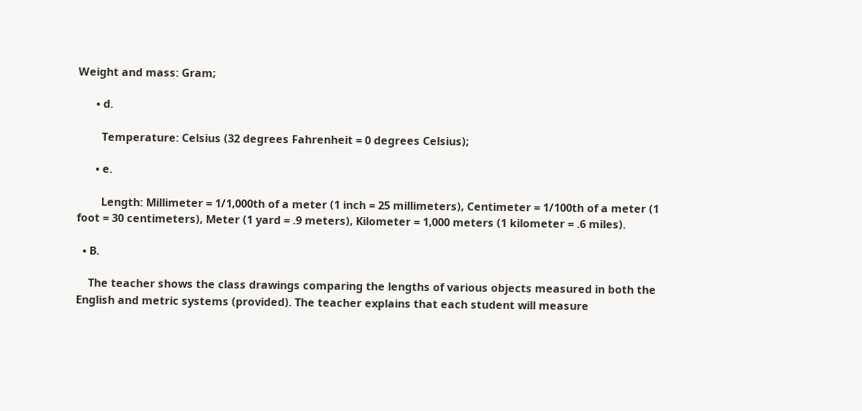Weight and mass: Gram;

      • d.

        Temperature: Celsius (32 degrees Fahrenheit = 0 degrees Celsius);

      • e.

        Length: Millimeter = 1/1,000th of a meter (1 inch = 25 millimeters), Centimeter = 1/100th of a meter (1 foot = 30 centimeters), Meter (1 yard = .9 meters), Kilometer = 1,000 meters (1 kilometer = .6 miles).

  • B.

    The teacher shows the class drawings comparing the lengths of various objects measured in both the English and metric systems (provided). The teacher explains that each student will measure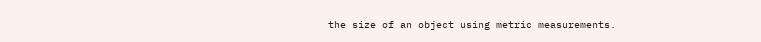the size of an object using metric measurements.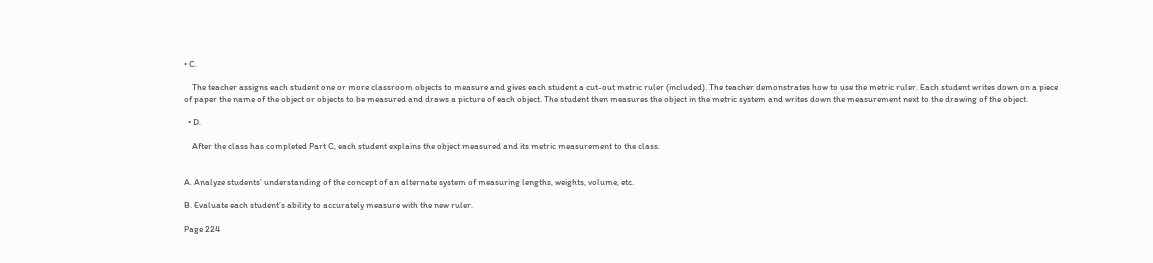• C.

    The teacher assigns each student one or more classroom objects to measure and gives each student a cut-out metric ruler (included). The teacher demonstrates how to use the metric ruler. Each student writes down on a piece of paper the name of the object or objects to be measured and draws a picture of each object. The student then measures the object in the metric system and writes down the measurement next to the drawing of the object.

  • D.

    After the class has completed Part C, each student explains the object measured and its metric measurement to the class.


A. Analyze students’ understanding of the concept of an alternate system of measuring lengths, weights, volume, etc.

B. Evaluate each student’s ability to accurately measure with the new ruler.

Page 224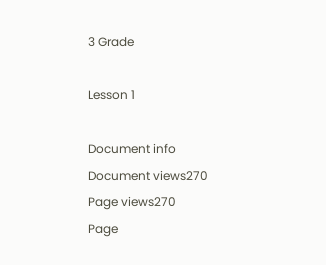3 Grade

Lesson 1

Document info
Document views270
Page views270
Page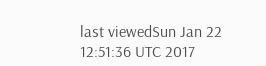last viewedSun Jan 22 12:51:36 UTC 2017